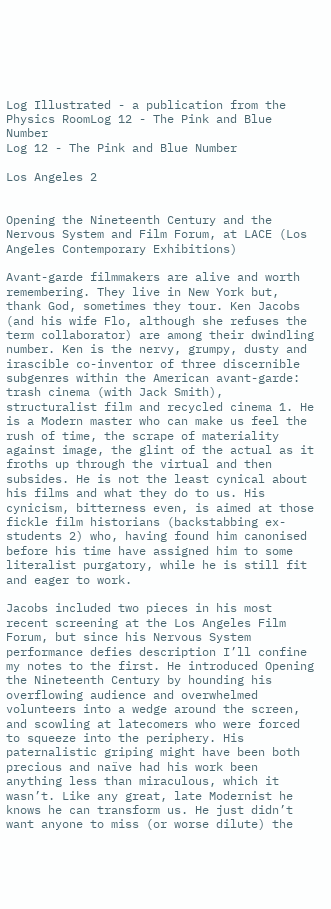Log Illustrated - a publication from the Physics RoomLog 12 - The Pink and Blue Number
Log 12 - The Pink and Blue Number

Los Angeles 2


Opening the Nineteenth Century and the Nervous System and Film Forum, at LACE (Los Angeles Contemporary Exhibitions)

Avant-garde filmmakers are alive and worth remembering. They live in New York but, thank God, sometimes they tour. Ken Jacobs (and his wife Flo, although she refuses the term collaborator) are among their dwindling number. Ken is the nervy, grumpy, dusty and irascible co-inventor of three discernible subgenres within the American avant-garde: trash cinema (with Jack Smith), structuralist film and recycled cinema 1. He is a Modern master who can make us feel the rush of time, the scrape of materiality against image, the glint of the actual as it froths up through the virtual and then subsides. He is not the least cynical about his films and what they do to us. His cynicism, bitterness even, is aimed at those fickle film historians (backstabbing ex-students 2) who, having found him canonised before his time have assigned him to some literalist purgatory, while he is still fit and eager to work.

Jacobs included two pieces in his most recent screening at the Los Angeles Film Forum, but since his Nervous System performance defies description I’ll confine my notes to the first. He introduced Opening the Nineteenth Century by hounding his overflowing audience and overwhelmed volunteers into a wedge around the screen, and scowling at latecomers who were forced to squeeze into the periphery. His paternalistic griping might have been both precious and naïve had his work been anything less than miraculous, which it wasn’t. Like any great, late Modernist he knows he can transform us. He just didn’t want anyone to miss (or worse dilute) the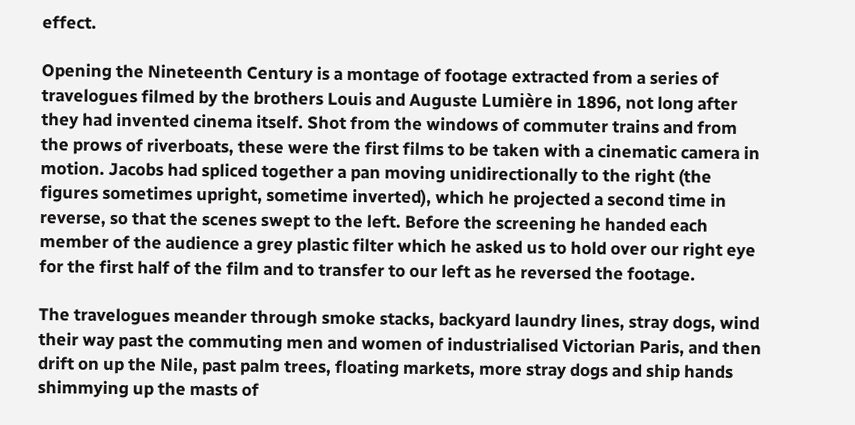effect.

Opening the Nineteenth Century is a montage of footage extracted from a series of travelogues filmed by the brothers Louis and Auguste Lumière in 1896, not long after they had invented cinema itself. Shot from the windows of commuter trains and from the prows of riverboats, these were the first films to be taken with a cinematic camera in motion. Jacobs had spliced together a pan moving unidirectionally to the right (the figures sometimes upright, sometime inverted), which he projected a second time in reverse, so that the scenes swept to the left. Before the screening he handed each member of the audience a grey plastic filter which he asked us to hold over our right eye for the first half of the film and to transfer to our left as he reversed the footage.

The travelogues meander through smoke stacks, backyard laundry lines, stray dogs, wind their way past the commuting men and women of industrialised Victorian Paris, and then drift on up the Nile, past palm trees, floating markets, more stray dogs and ship hands shimmying up the masts of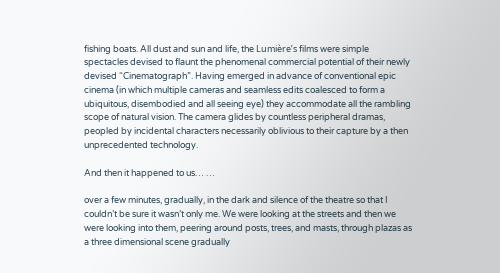fishing boats. All dust and sun and life, the Lumière’s films were simple spectacles devised to flaunt the phenomenal commercial potential of their newly devised “Cinematograph”. Having emerged in advance of conventional epic cinema (in which multiple cameras and seamless edits coalesced to form a ubiquitous, disembodied and all seeing eye) they accommodate all the rambling scope of natural vision. The camera glides by countless peripheral dramas, peopled by incidental characters necessarily oblivious to their capture by a then unprecedented technology.

And then it happened to us… …

over a few minutes, gradually, in the dark and silence of the theatre so that I couldn’t be sure it wasn’t only me. We were looking at the streets and then we were looking into them, peering around posts, trees, and masts, through plazas as a three dimensional scene gradually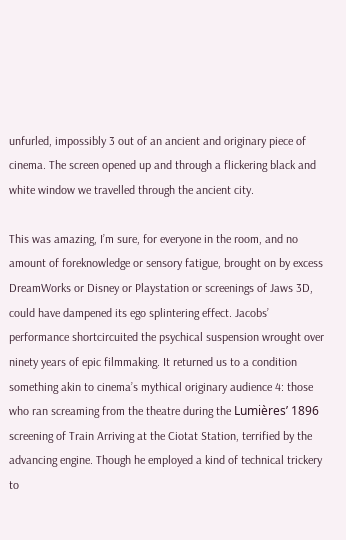unfurled, impossibly 3 out of an ancient and originary piece of cinema. The screen opened up and through a flickering black and white window we travelled through the ancient city.

This was amazing, I’m sure, for everyone in the room, and no amount of foreknowledge or sensory fatigue, brought on by excess DreamWorks or Disney or Playstation or screenings of Jaws 3D, could have dampened its ego splintering effect. Jacobs’ performance shortcircuited the psychical suspension wrought over ninety years of epic filmmaking. It returned us to a condition something akin to cinema’s mythical originary audience 4: those who ran screaming from the theatre during the Lumières’ 1896 screening of Train Arriving at the Ciotat Station, terrified by the advancing engine. Though he employed a kind of technical trickery to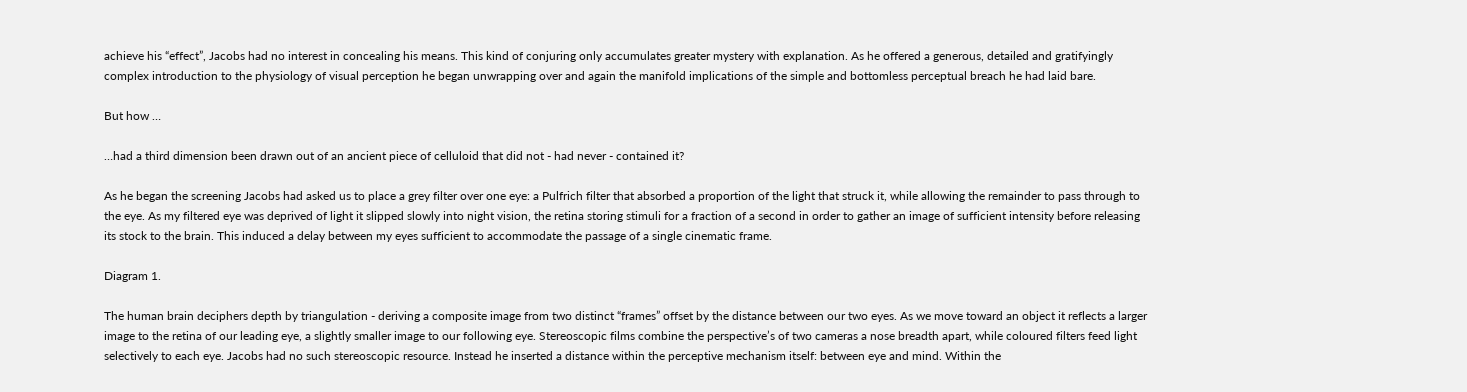achieve his “effect”, Jacobs had no interest in concealing his means. This kind of conjuring only accumulates greater mystery with explanation. As he offered a generous, detailed and gratifyingly complex introduction to the physiology of visual perception he began unwrapping over and again the manifold implications of the simple and bottomless perceptual breach he had laid bare.

But how …

…had a third dimension been drawn out of an ancient piece of celluloid that did not - had never - contained it?

As he began the screening Jacobs had asked us to place a grey filter over one eye: a Pulfrich filter that absorbed a proportion of the light that struck it, while allowing the remainder to pass through to the eye. As my filtered eye was deprived of light it slipped slowly into night vision, the retina storing stimuli for a fraction of a second in order to gather an image of sufficient intensity before releasing its stock to the brain. This induced a delay between my eyes sufficient to accommodate the passage of a single cinematic frame.

Diagram 1.

The human brain deciphers depth by triangulation - deriving a composite image from two distinct “frames” offset by the distance between our two eyes. As we move toward an object it reflects a larger image to the retina of our leading eye, a slightly smaller image to our following eye. Stereoscopic films combine the perspective’s of two cameras a nose breadth apart, while coloured filters feed light selectively to each eye. Jacobs had no such stereoscopic resource. Instead he inserted a distance within the perceptive mechanism itself: between eye and mind. Within the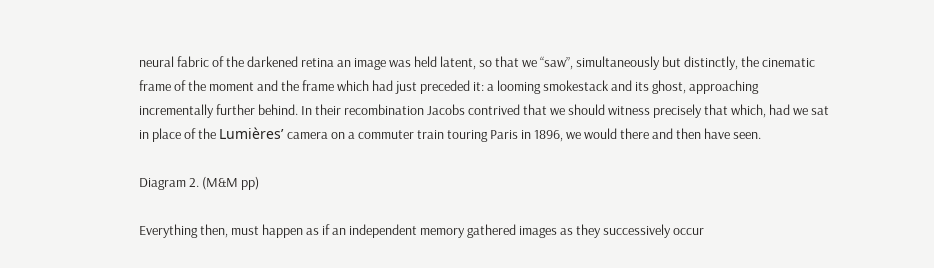neural fabric of the darkened retina an image was held latent, so that we “saw”, simultaneously but distinctly, the cinematic frame of the moment and the frame which had just preceded it: a looming smokestack and its ghost, approaching incrementally further behind. In their recombination Jacobs contrived that we should witness precisely that which, had we sat in place of the Lumières’ camera on a commuter train touring Paris in 1896, we would there and then have seen.

Diagram 2. (M&M pp)

Everything then, must happen as if an independent memory gathered images as they successively occur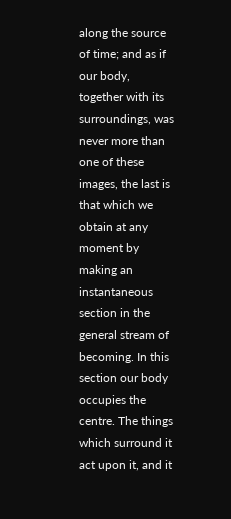along the source of time; and as if our body, together with its surroundings, was never more than one of these images, the last is that which we obtain at any moment by making an instantaneous section in the general stream of becoming. In this section our body occupies the centre. The things which surround it act upon it, and it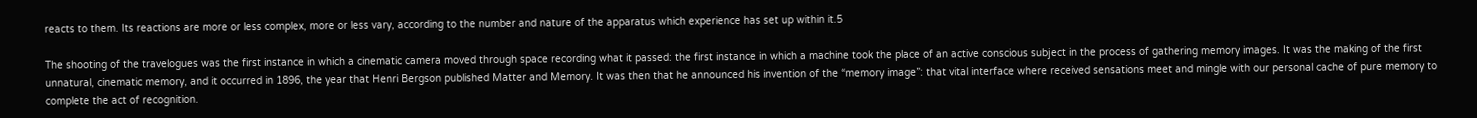reacts to them. Its reactions are more or less complex, more or less vary, according to the number and nature of the apparatus which experience has set up within it.5

The shooting of the travelogues was the first instance in which a cinematic camera moved through space recording what it passed: the first instance in which a machine took the place of an active conscious subject in the process of gathering memory images. It was the making of the first unnatural, cinematic memory, and it occurred in 1896, the year that Henri Bergson published Matter and Memory. It was then that he announced his invention of the “memory image”: that vital interface where received sensations meet and mingle with our personal cache of pure memory to complete the act of recognition.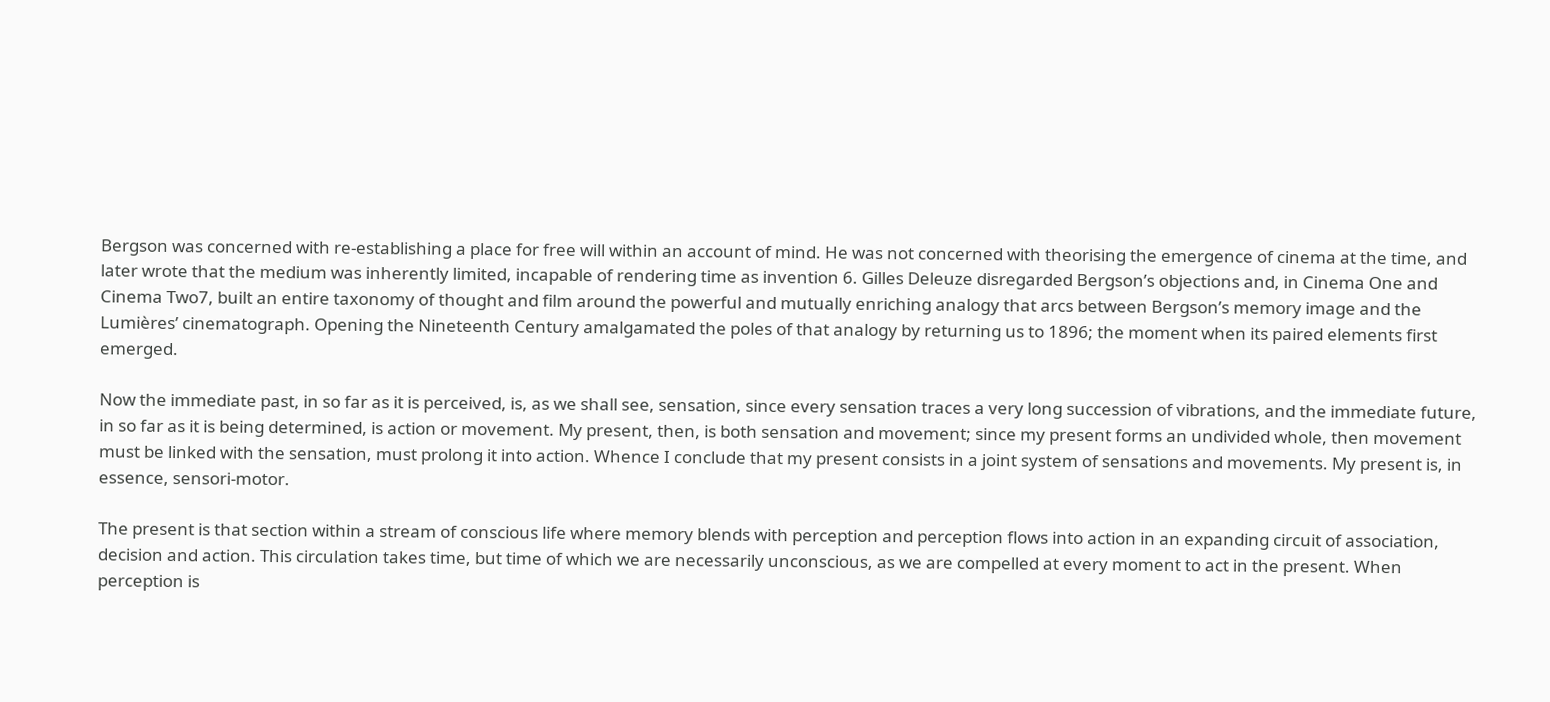Bergson was concerned with re-establishing a place for free will within an account of mind. He was not concerned with theorising the emergence of cinema at the time, and later wrote that the medium was inherently limited, incapable of rendering time as invention 6. Gilles Deleuze disregarded Bergson’s objections and, in Cinema One and Cinema Two7, built an entire taxonomy of thought and film around the powerful and mutually enriching analogy that arcs between Bergson’s memory image and the Lumières’ cinematograph. Opening the Nineteenth Century amalgamated the poles of that analogy by returning us to 1896; the moment when its paired elements first emerged.

Now the immediate past, in so far as it is perceived, is, as we shall see, sensation, since every sensation traces a very long succession of vibrations, and the immediate future, in so far as it is being determined, is action or movement. My present, then, is both sensation and movement; since my present forms an undivided whole, then movement must be linked with the sensation, must prolong it into action. Whence I conclude that my present consists in a joint system of sensations and movements. My present is, in essence, sensori-motor.

The present is that section within a stream of conscious life where memory blends with perception and perception flows into action in an expanding circuit of association, decision and action. This circulation takes time, but time of which we are necessarily unconscious, as we are compelled at every moment to act in the present. When perception is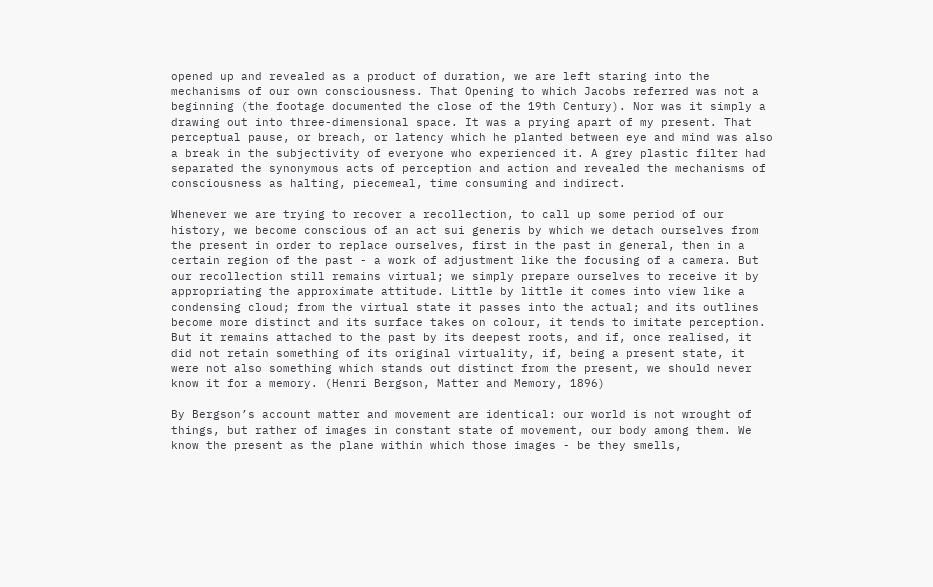opened up and revealed as a product of duration, we are left staring into the mechanisms of our own consciousness. That Opening to which Jacobs referred was not a beginning (the footage documented the close of the 19th Century). Nor was it simply a drawing out into three-dimensional space. It was a prying apart of my present. That perceptual pause, or breach, or latency which he planted between eye and mind was also a break in the subjectivity of everyone who experienced it. A grey plastic filter had separated the synonymous acts of perception and action and revealed the mechanisms of consciousness as halting, piecemeal, time consuming and indirect.

Whenever we are trying to recover a recollection, to call up some period of our history, we become conscious of an act sui generis by which we detach ourselves from the present in order to replace ourselves, first in the past in general, then in a certain region of the past - a work of adjustment like the focusing of a camera. But our recollection still remains virtual; we simply prepare ourselves to receive it by appropriating the approximate attitude. Little by little it comes into view like a condensing cloud; from the virtual state it passes into the actual; and its outlines become more distinct and its surface takes on colour, it tends to imitate perception. But it remains attached to the past by its deepest roots, and if, once realised, it did not retain something of its original virtuality, if, being a present state, it were not also something which stands out distinct from the present, we should never know it for a memory. (Henri Bergson, Matter and Memory, 1896)

By Bergson’s account matter and movement are identical: our world is not wrought of things, but rather of images in constant state of movement, our body among them. We know the present as the plane within which those images - be they smells,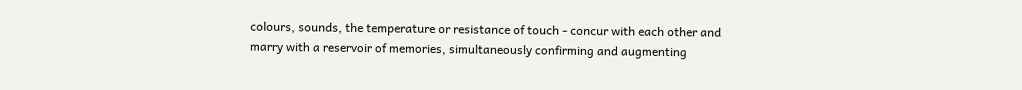colours, sounds, the temperature or resistance of touch - concur with each other and marry with a reservoir of memories, simultaneously confirming and augmenting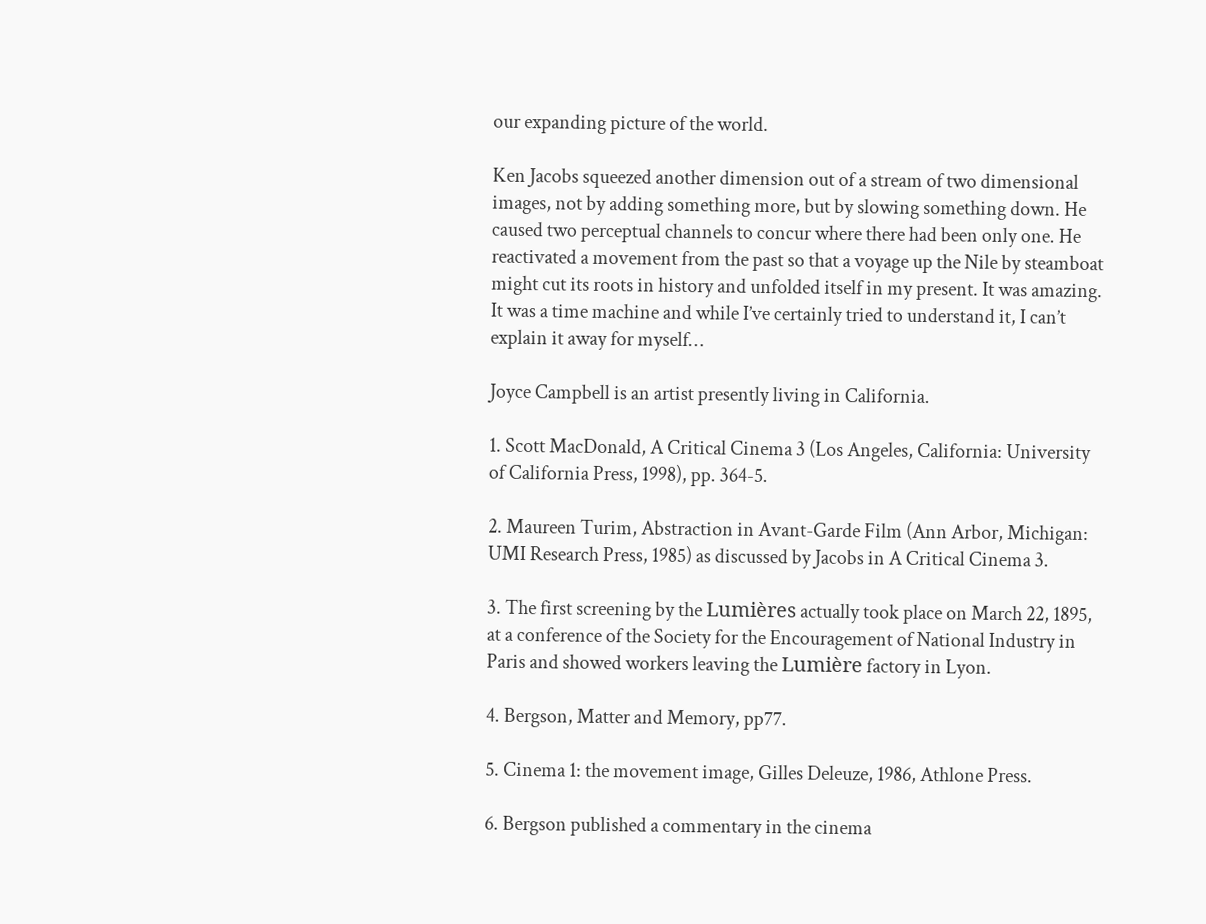our expanding picture of the world.

Ken Jacobs squeezed another dimension out of a stream of two dimensional images, not by adding something more, but by slowing something down. He caused two perceptual channels to concur where there had been only one. He reactivated a movement from the past so that a voyage up the Nile by steamboat might cut its roots in history and unfolded itself in my present. It was amazing. It was a time machine and while I’ve certainly tried to understand it, I can’t explain it away for myself…

Joyce Campbell is an artist presently living in California.

1. Scott MacDonald, A Critical Cinema 3 (Los Angeles, California: University of California Press, 1998), pp. 364-5.

2. Maureen Turim, Abstraction in Avant-Garde Film (Ann Arbor, Michigan: UMI Research Press, 1985) as discussed by Jacobs in A Critical Cinema 3.

3. The first screening by the Lumières actually took place on March 22, 1895, at a conference of the Society for the Encouragement of National Industry in Paris and showed workers leaving the Lumière factory in Lyon.

4. Bergson, Matter and Memory, pp77.

5. Cinema 1: the movement image, Gilles Deleuze, 1986, Athlone Press.

6. Bergson published a commentary in the cinema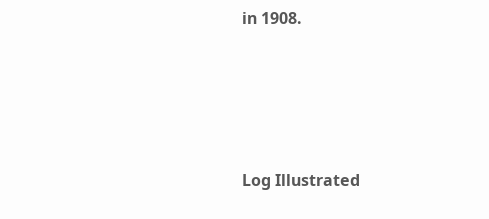in 1908.




Log Illustrated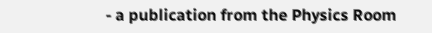- a publication from the Physics Room